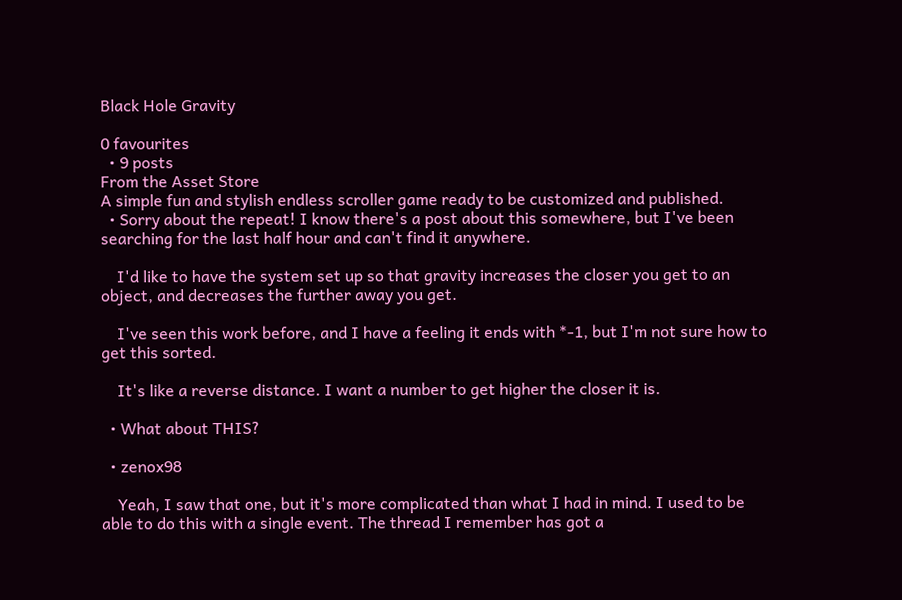Black Hole Gravity

0 favourites
  • 9 posts
From the Asset Store
A simple fun and stylish endless scroller game ready to be customized and published.
  • Sorry about the repeat! I know there's a post about this somewhere, but I've been searching for the last half hour and can't find it anywhere.

    I'd like to have the system set up so that gravity increases the closer you get to an object, and decreases the further away you get.

    I've seen this work before, and I have a feeling it ends with *-1, but I'm not sure how to get this sorted.

    It's like a reverse distance. I want a number to get higher the closer it is.

  • What about THIS?

  • zenox98

    Yeah, I saw that one, but it's more complicated than what I had in mind. I used to be able to do this with a single event. The thread I remember has got a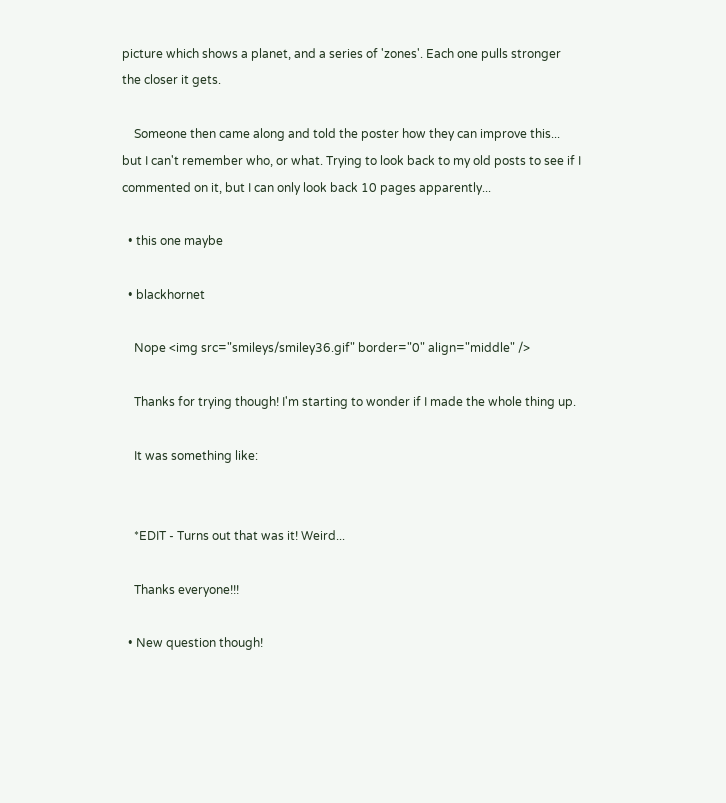picture which shows a planet, and a series of 'zones'. Each one pulls stronger the closer it gets.

    Someone then came along and told the poster how they can improve this... but I can't remember who, or what. Trying to look back to my old posts to see if I commented on it, but I can only look back 10 pages apparently...

  • this one maybe

  • blackhornet

    Nope <img src="smileys/smiley36.gif" border="0" align="middle" />

    Thanks for trying though! I'm starting to wonder if I made the whole thing up.

    It was something like:


    *EDIT - Turns out that was it! Weird...

    Thanks everyone!!!

  • New question though!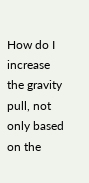How do I increase the gravity pull, not only based on the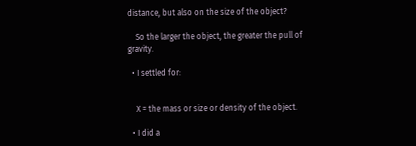distance, but also on the size of the object?

    So the larger the object, the greater the pull of gravity.

  • I settled for:


    X = the mass or size or density of the object.

  • I did a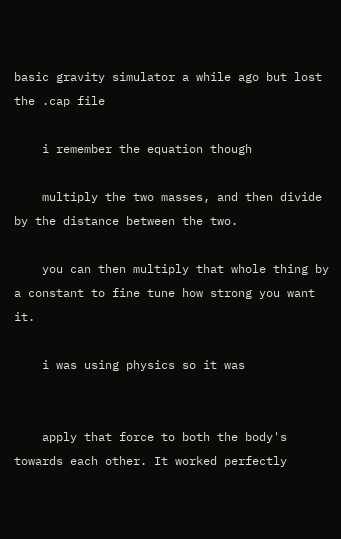basic gravity simulator a while ago but lost the .cap file

    i remember the equation though

    multiply the two masses, and then divide by the distance between the two.

    you can then multiply that whole thing by a constant to fine tune how strong you want it.

    i was using physics so it was


    apply that force to both the body's towards each other. It worked perfectly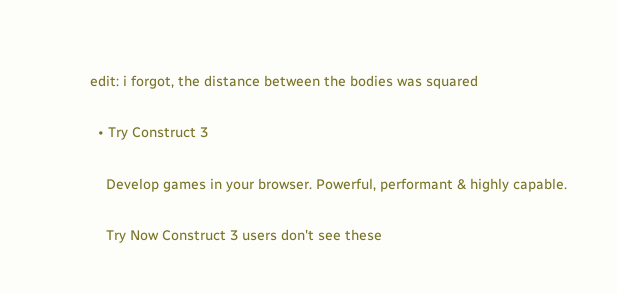edit: i forgot, the distance between the bodies was squared

  • Try Construct 3

    Develop games in your browser. Powerful, performant & highly capable.

    Try Now Construct 3 users don't see these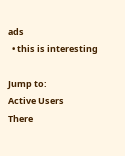ads
  • this is interesting

Jump to:
Active Users
There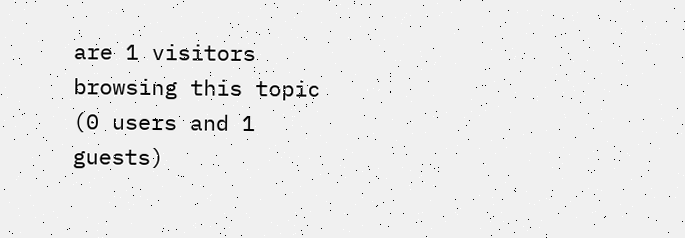are 1 visitors browsing this topic (0 users and 1 guests)